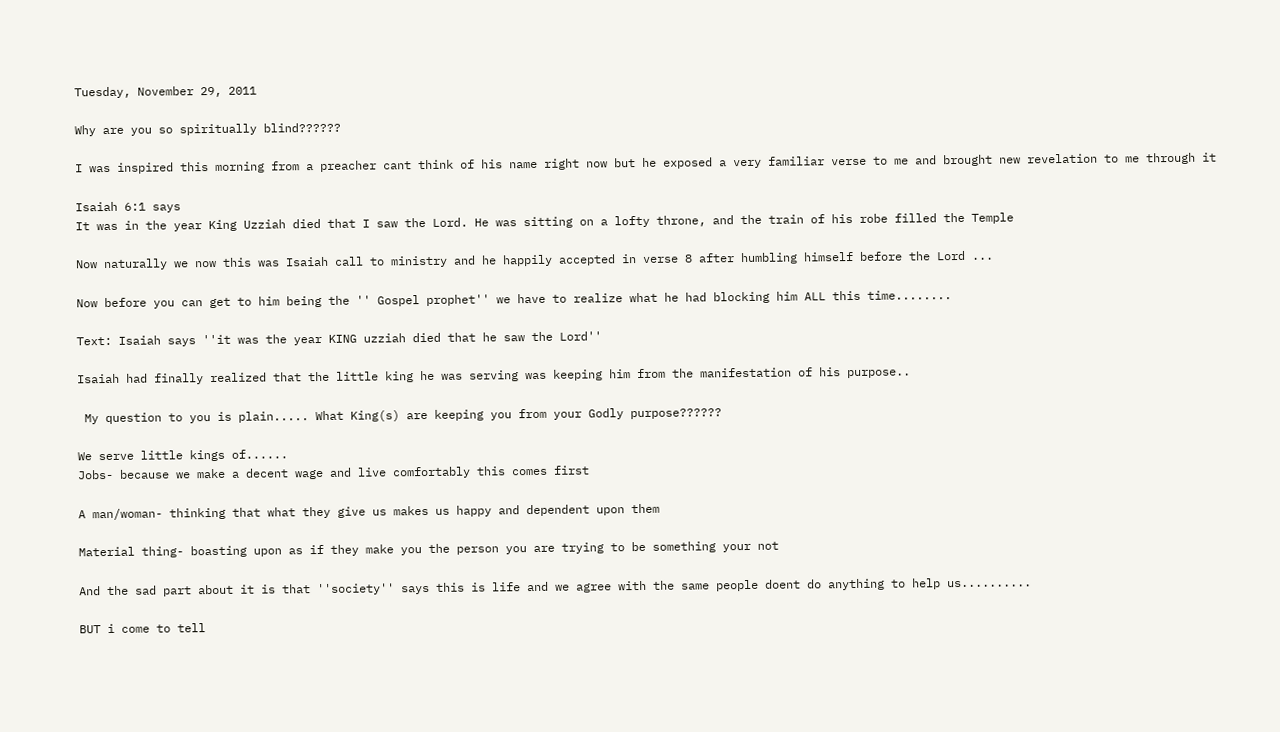Tuesday, November 29, 2011

Why are you so spiritually blind??????

I was inspired this morning from a preacher cant think of his name right now but he exposed a very familiar verse to me and brought new revelation to me through it

Isaiah 6:1 says
It was in the year King Uzziah died that I saw the Lord. He was sitting on a lofty throne, and the train of his robe filled the Temple

Now naturally we now this was Isaiah call to ministry and he happily accepted in verse 8 after humbling himself before the Lord ...

Now before you can get to him being the '' Gospel prophet'' we have to realize what he had blocking him ALL this time........

Text: Isaiah says ''it was the year KING uzziah died that he saw the Lord''

Isaiah had finally realized that the little king he was serving was keeping him from the manifestation of his purpose..

 My question to you is plain..... What King(s) are keeping you from your Godly purpose??????

We serve little kings of......
Jobs- because we make a decent wage and live comfortably this comes first

A man/woman- thinking that what they give us makes us happy and dependent upon them

Material thing- boasting upon as if they make you the person you are trying to be something your not

And the sad part about it is that ''society'' says this is life and we agree with the same people doent do anything to help us..........

BUT i come to tell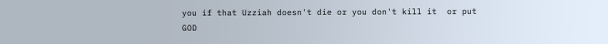you if that Uzziah doesn't die or you don't kill it  or put GOD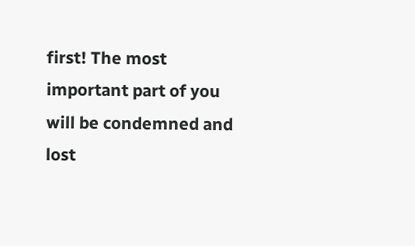first! The most important part of you will be condemned and lost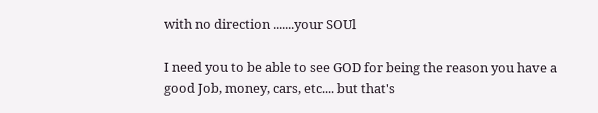with no direction .......your SOUl

I need you to be able to see GOD for being the reason you have a good Job, money, cars, etc.... but that's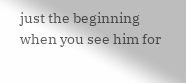just the beginning when you see him for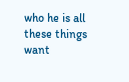who he is all these things want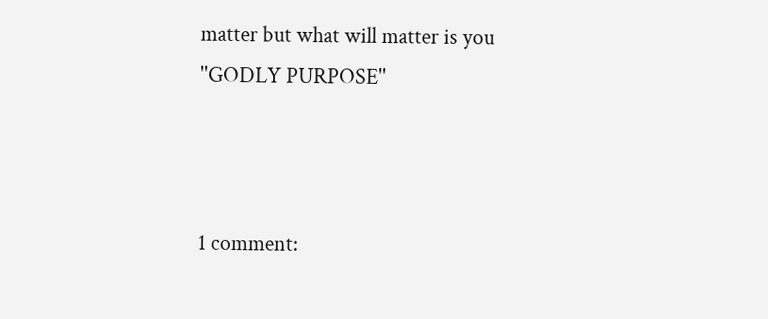matter but what will matter is you ''GODLY PURPOSE''



1 comment: